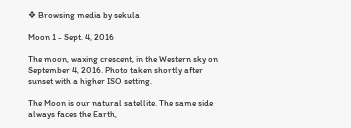❖ Browsing media by sekula

Moon 1 - Sept. 4, 2016

The moon, waxing crescent, in the Western sky on September 4, 2016. Photo taken shortly after sunset with a higher ISO setting.

The Moon is our natural satellite. The same side always faces the Earth,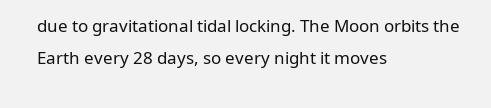due to gravitational tidal locking. The Moon orbits the Earth every 28 days, so every night it moves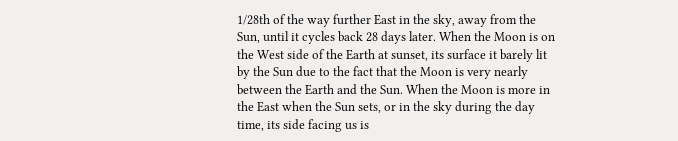1/28th of the way further East in the sky, away from the Sun, until it cycles back 28 days later. When the Moon is on the West side of the Earth at sunset, its surface it barely lit by the Sun due to the fact that the Moon is very nearly between the Earth and the Sun. When the Moon is more in the East when the Sun sets, or in the sky during the day time, its side facing us is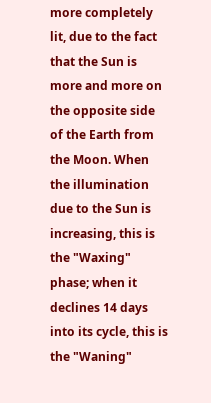more completely lit, due to the fact that the Sun is more and more on the opposite side of the Earth from the Moon. When the illumination due to the Sun is increasing, this is the "Waxing" phase; when it declines 14 days into its cycle, this is the "Waning"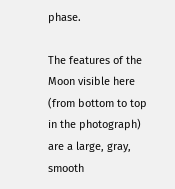phase.

The features of the Moon visible here (from bottom to top in the photograph) are a large, gray, smooth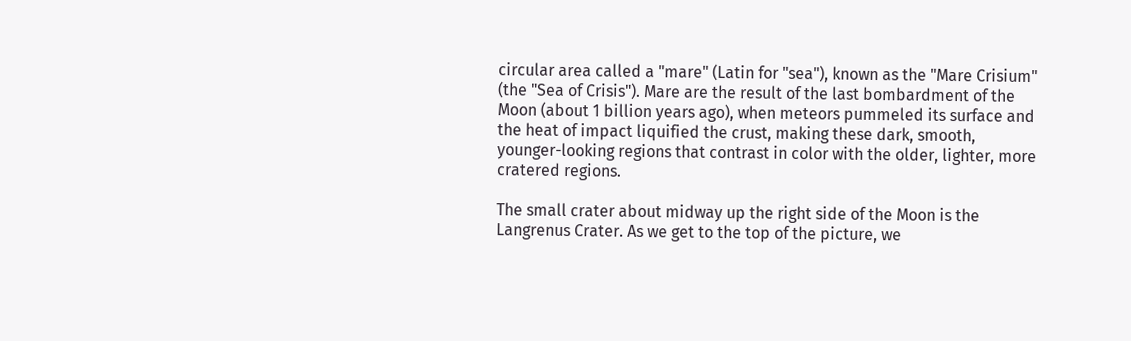circular area called a "mare" (Latin for "sea"), known as the "Mare Crisium" (the "Sea of Crisis"). Mare are the result of the last bombardment of the Moon (about 1 billion years ago), when meteors pummeled its surface and the heat of impact liquified the crust, making these dark, smooth, younger-looking regions that contrast in color with the older, lighter, more cratered regions.

The small crater about midway up the right side of the Moon is the Langrenus Crater. As we get to the top of the picture, we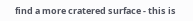find a more cratered surface - this is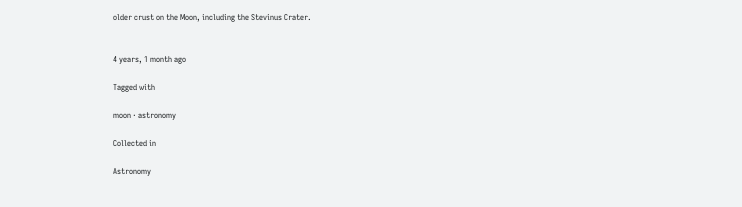older crust on the Moon, including the Stevinus Crater.


4 years, 1 month ago

Tagged with

moon · astronomy

Collected in

Astronomy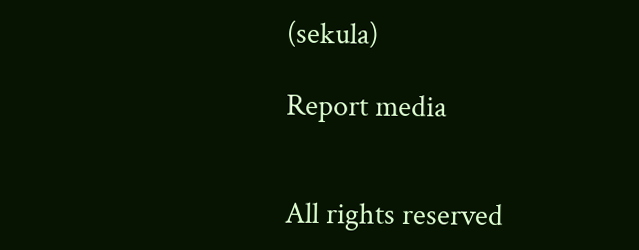(sekula)

Report media


All rights reserved